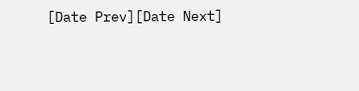[Date Prev][Date Next]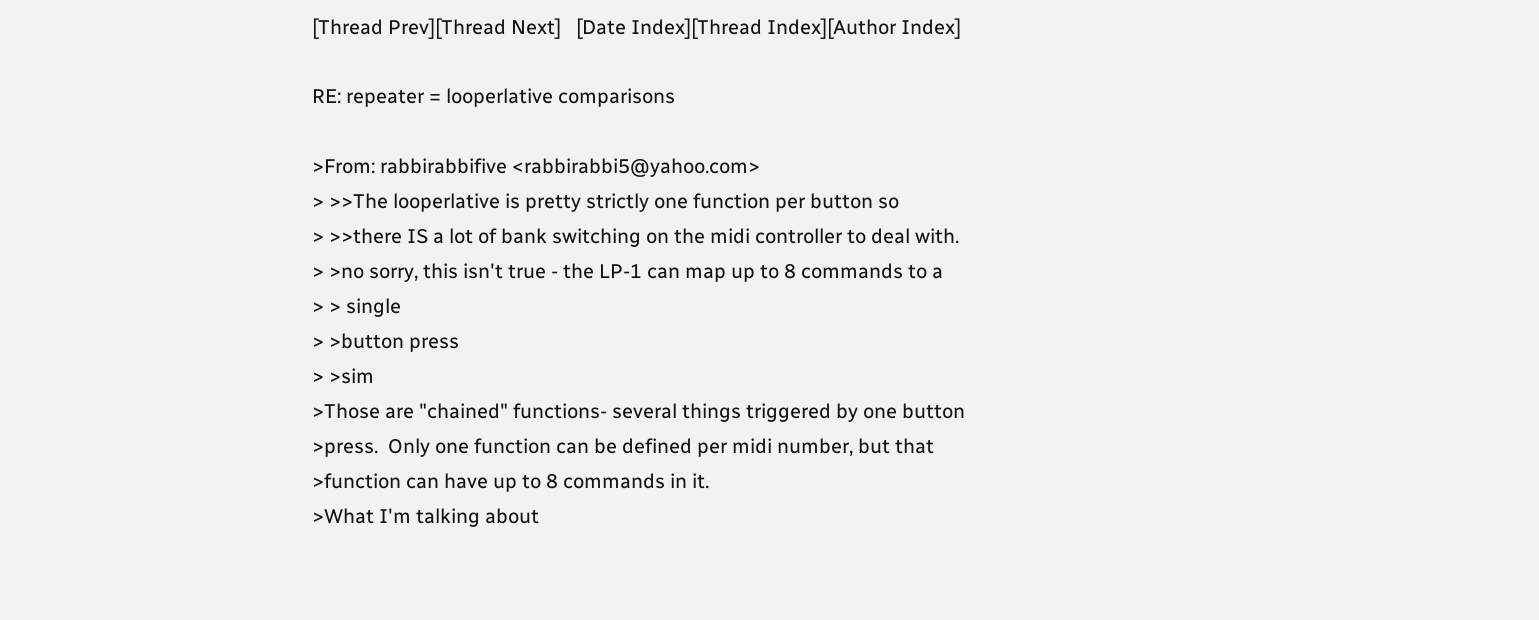[Thread Prev][Thread Next]   [Date Index][Thread Index][Author Index]

RE: repeater = looperlative comparisons

>From: rabbirabbifive <rabbirabbi5@yahoo.com>
> >>The looperlative is pretty strictly one function per button so
> >>there IS a lot of bank switching on the midi controller to deal with.
> >no sorry, this isn't true - the LP-1 can map up to 8 commands to a
> > single
> >button press
> >sim
>Those are "chained" functions- several things triggered by one button
>press.  Only one function can be defined per midi number, but that
>function can have up to 8 commands in it.
>What I'm talking about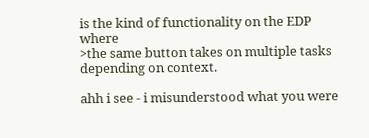is the kind of functionality on the EDP where
>the same button takes on multiple tasks depending on context.

ahh i see - i misunderstood what you were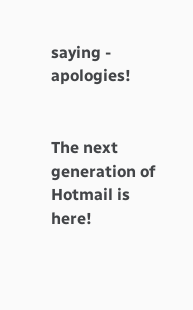saying - apologies!


The next generation of Hotmail is here!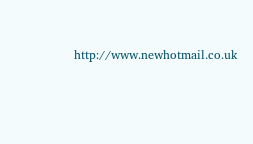http://www.newhotmail.co.uk